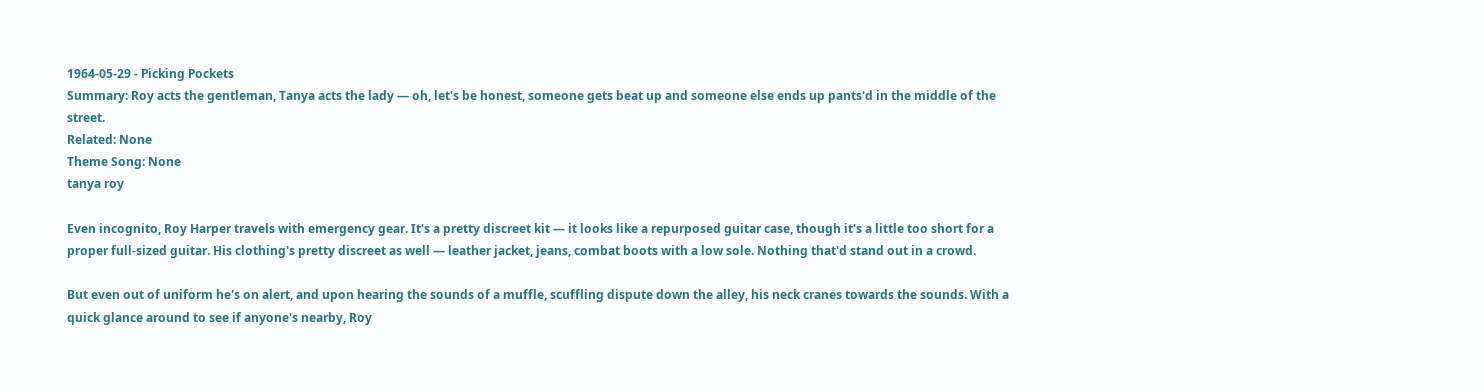1964-05-29 - Picking Pockets
Summary: Roy acts the gentleman, Tanya acts the lady — oh, let's be honest, someone gets beat up and someone else ends up pants'd in the middle of the street.
Related: None
Theme Song: None
tanya roy

Even incognito, Roy Harper travels with emergency gear. It's a pretty discreet kit — it looks like a repurposed guitar case, though it's a little too short for a proper full-sized guitar. His clothing's pretty discreet as well — leather jacket, jeans, combat boots with a low sole. Nothing that'd stand out in a crowd.

But even out of uniform he's on alert, and upon hearing the sounds of a muffle, scuffling dispute down the alley, his neck cranes towards the sounds. With a quick glance around to see if anyone's nearby, Roy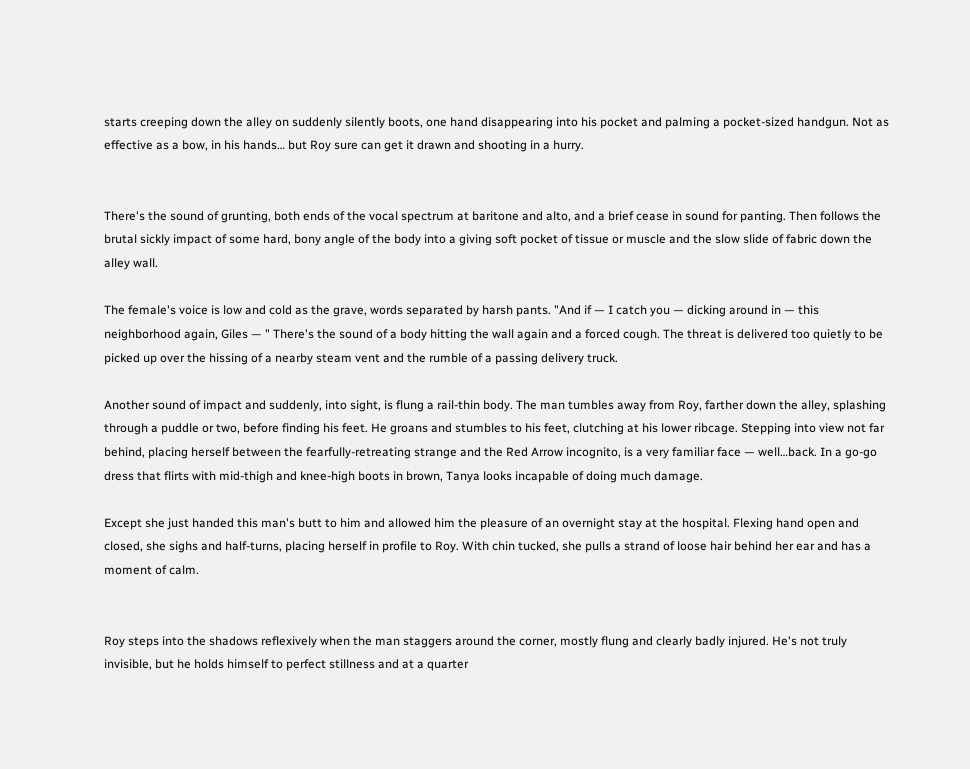starts creeping down the alley on suddenly silently boots, one hand disappearing into his pocket and palming a pocket-sized handgun. Not as effective as a bow, in his hands… but Roy sure can get it drawn and shooting in a hurry.


There's the sound of grunting, both ends of the vocal spectrum at baritone and alto, and a brief cease in sound for panting. Then follows the brutal sickly impact of some hard, bony angle of the body into a giving soft pocket of tissue or muscle and the slow slide of fabric down the alley wall.

The female's voice is low and cold as the grave, words separated by harsh pants. "And if — I catch you — dicking around in — this neighborhood again, Giles — " There's the sound of a body hitting the wall again and a forced cough. The threat is delivered too quietly to be picked up over the hissing of a nearby steam vent and the rumble of a passing delivery truck.

Another sound of impact and suddenly, into sight, is flung a rail-thin body. The man tumbles away from Roy, farther down the alley, splashing through a puddle or two, before finding his feet. He groans and stumbles to his feet, clutching at his lower ribcage. Stepping into view not far behind, placing herself between the fearfully-retreating strange and the Red Arrow incognito, is a very familiar face — well…back. In a go-go dress that flirts with mid-thigh and knee-high boots in brown, Tanya looks incapable of doing much damage.

Except she just handed this man's butt to him and allowed him the pleasure of an overnight stay at the hospital. Flexing hand open and closed, she sighs and half-turns, placing herself in profile to Roy. With chin tucked, she pulls a strand of loose hair behind her ear and has a moment of calm.


Roy steps into the shadows reflexively when the man staggers around the corner, mostly flung and clearly badly injured. He's not truly invisible, but he holds himself to perfect stillness and at a quarter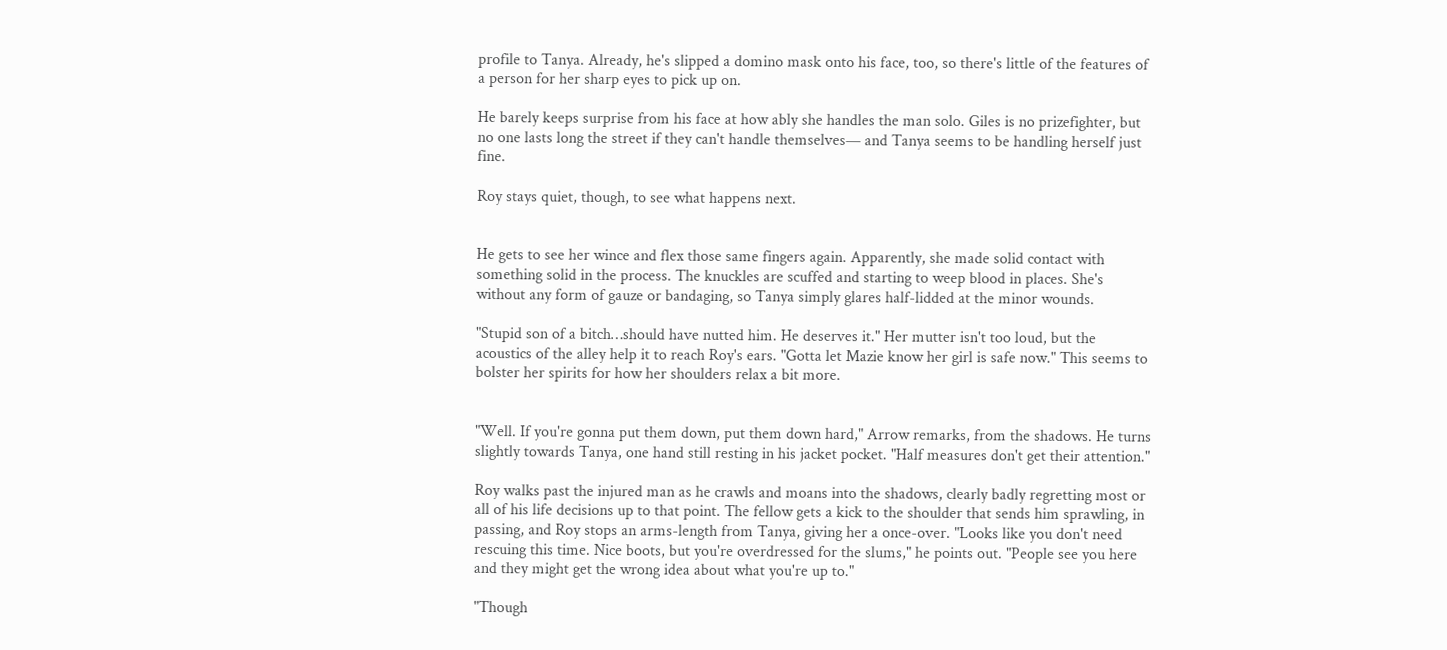profile to Tanya. Already, he's slipped a domino mask onto his face, too, so there's little of the features of a person for her sharp eyes to pick up on.

He barely keeps surprise from his face at how ably she handles the man solo. Giles is no prizefighter, but no one lasts long the street if they can't handle themselves— and Tanya seems to be handling herself just fine.

Roy stays quiet, though, to see what happens next.


He gets to see her wince and flex those same fingers again. Apparently, she made solid contact with something solid in the process. The knuckles are scuffed and starting to weep blood in places. She's without any form of gauze or bandaging, so Tanya simply glares half-lidded at the minor wounds.

"Stupid son of a bitch…should have nutted him. He deserves it." Her mutter isn't too loud, but the acoustics of the alley help it to reach Roy's ears. "Gotta let Mazie know her girl is safe now." This seems to bolster her spirits for how her shoulders relax a bit more.


"Well. If you're gonna put them down, put them down hard," Arrow remarks, from the shadows. He turns slightly towards Tanya, one hand still resting in his jacket pocket. "Half measures don't get their attention."

Roy walks past the injured man as he crawls and moans into the shadows, clearly badly regretting most or all of his life decisions up to that point. The fellow gets a kick to the shoulder that sends him sprawling, in passing, and Roy stops an arms-length from Tanya, giving her a once-over. "Looks like you don't need rescuing this time. Nice boots, but you're overdressed for the slums," he points out. "People see you here and they might get the wrong idea about what you're up to."

"Though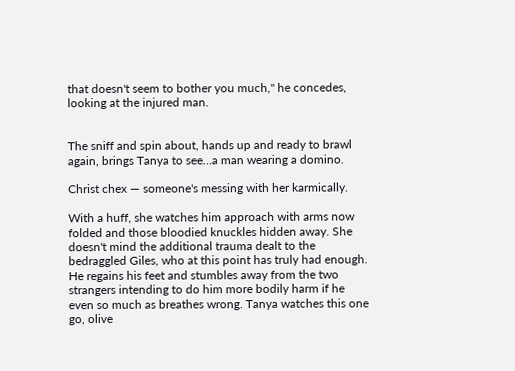that doesn't seem to bother you much," he concedes, looking at the injured man.


The sniff and spin about, hands up and ready to brawl again, brings Tanya to see…a man wearing a domino.

Christ chex — someone's messing with her karmically.

With a huff, she watches him approach with arms now folded and those bloodied knuckles hidden away. She doesn't mind the additional trauma dealt to the bedraggled Giles, who at this point has truly had enough. He regains his feet and stumbles away from the two strangers intending to do him more bodily harm if he even so much as breathes wrong. Tanya watches this one go, olive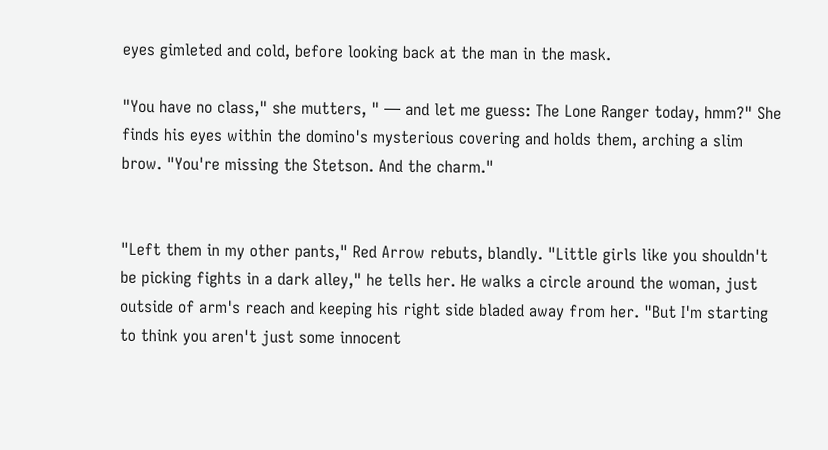eyes gimleted and cold, before looking back at the man in the mask.

"You have no class," she mutters, " — and let me guess: The Lone Ranger today, hmm?" She finds his eyes within the domino's mysterious covering and holds them, arching a slim brow. "You're missing the Stetson. And the charm."


"Left them in my other pants," Red Arrow rebuts, blandly. "Little girls like you shouldn't be picking fights in a dark alley," he tells her. He walks a circle around the woman, just outside of arm's reach and keeping his right side bladed away from her. "But I'm starting to think you aren't just some innocent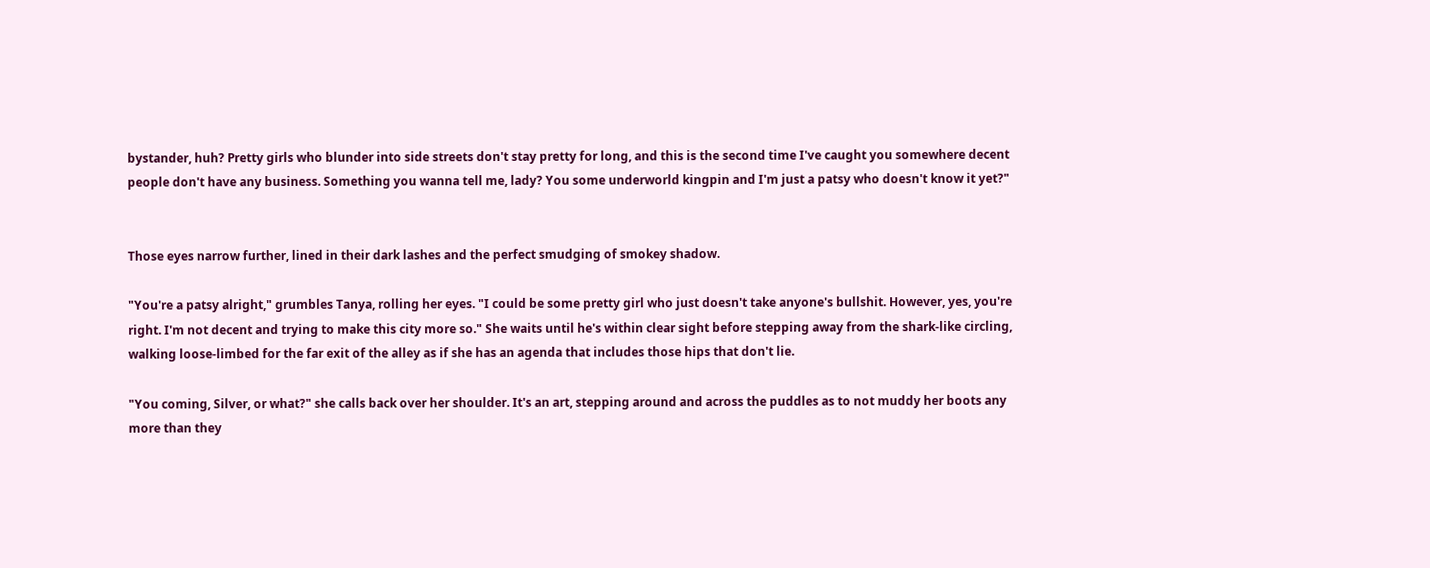bystander, huh? Pretty girls who blunder into side streets don't stay pretty for long, and this is the second time I've caught you somewhere decent people don't have any business. Something you wanna tell me, lady? You some underworld kingpin and I'm just a patsy who doesn't know it yet?"


Those eyes narrow further, lined in their dark lashes and the perfect smudging of smokey shadow.

"You're a patsy alright," grumbles Tanya, rolling her eyes. "I could be some pretty girl who just doesn't take anyone's bullshit. However, yes, you're right. I'm not decent and trying to make this city more so." She waits until he's within clear sight before stepping away from the shark-like circling, walking loose-limbed for the far exit of the alley as if she has an agenda that includes those hips that don't lie.

"You coming, Silver, or what?" she calls back over her shoulder. It's an art, stepping around and across the puddles as to not muddy her boots any more than they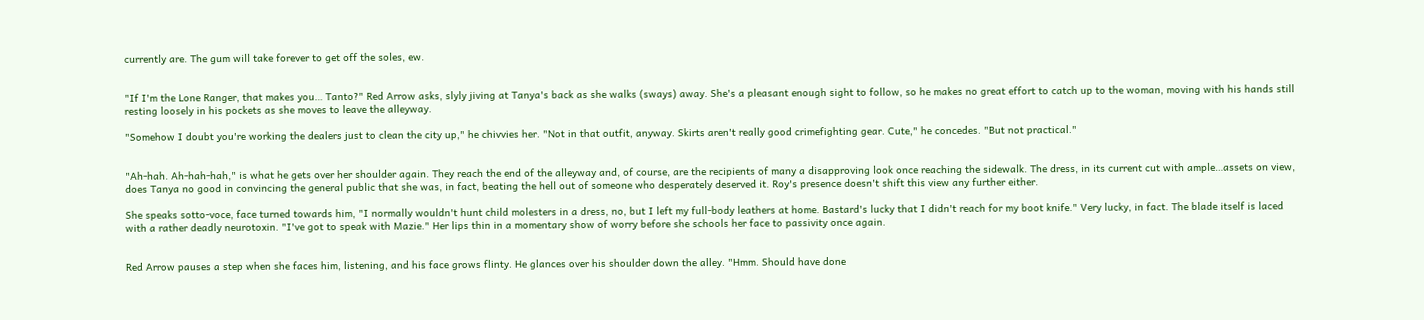currently are. The gum will take forever to get off the soles, ew.


"If I'm the Lone Ranger, that makes you… Tanto?" Red Arrow asks, slyly jiving at Tanya's back as she walks (sways) away. She's a pleasant enough sight to follow, so he makes no great effort to catch up to the woman, moving with his hands still resting loosely in his pockets as she moves to leave the alleyway.

"Somehow I doubt you're working the dealers just to clean the city up," he chivvies her. "Not in that outfit, anyway. Skirts aren't really good crimefighting gear. Cute," he concedes. "But not practical."


"Ah-hah. Ah-hah-hah," is what he gets over her shoulder again. They reach the end of the alleyway and, of course, are the recipients of many a disapproving look once reaching the sidewalk. The dress, in its current cut with ample…assets on view, does Tanya no good in convincing the general public that she was, in fact, beating the hell out of someone who desperately deserved it. Roy's presence doesn't shift this view any further either.

She speaks sotto-voce, face turned towards him, "I normally wouldn't hunt child molesters in a dress, no, but I left my full-body leathers at home. Bastard's lucky that I didn't reach for my boot knife." Very lucky, in fact. The blade itself is laced with a rather deadly neurotoxin. "I've got to speak with Mazie." Her lips thin in a momentary show of worry before she schools her face to passivity once again.


Red Arrow pauses a step when she faces him, listening, and his face grows flinty. He glances over his shoulder down the alley. "Hmm. Should have done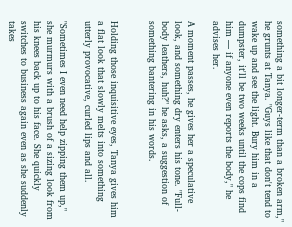something a bit longer-term than a broken arm," he grunts at Tanya. "Guys like that don't tend to wake up and see the light. Bury him in a dumpster, it'll be two weeks until the cops find him — if anyone even reports the body," he advises her.

A moment passes, he gives her a speculative look, and something dry enters his tone. "Full-body leathers, huh?" he asks, a suggestion of something bantering in his words.


Holding those inquisitive eyes, Tanya gives him a flat look that slowly melts into something utterly provocative, curled lips and all.

"Sometimes I even need help zipping them up," she murmurs with a brush of a sizing look from his knees back up to his face. She quickly switches to business again even as she suddenly takes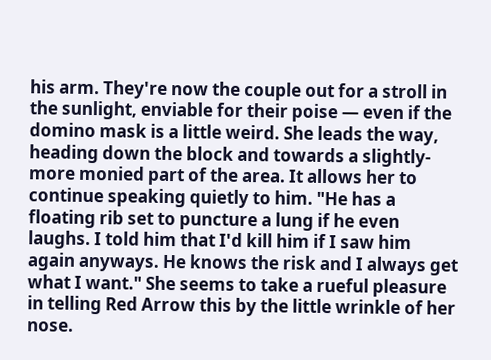his arm. They're now the couple out for a stroll in the sunlight, enviable for their poise — even if the domino mask is a little weird. She leads the way, heading down the block and towards a slightly-more monied part of the area. It allows her to continue speaking quietly to him. "He has a floating rib set to puncture a lung if he even laughs. I told him that I'd kill him if I saw him again anyways. He knows the risk and I always get what I want." She seems to take a rueful pleasure in telling Red Arrow this by the little wrinkle of her nose.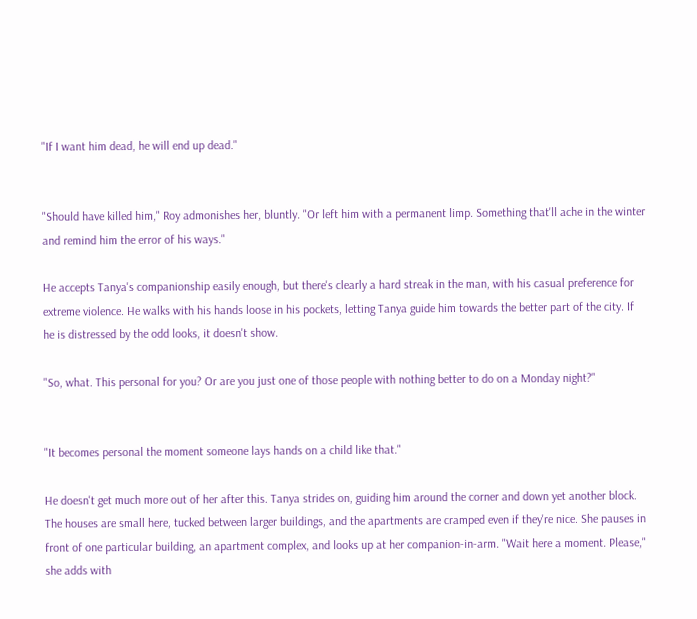"If I want him dead, he will end up dead."


"Should have killed him," Roy admonishes her, bluntly. "Or left him with a permanent limp. Something that'll ache in the winter and remind him the error of his ways."

He accepts Tanya's companionship easily enough, but there's clearly a hard streak in the man, with his casual preference for extreme violence. He walks with his hands loose in his pockets, letting Tanya guide him towards the better part of the city. If he is distressed by the odd looks, it doesn't show.

"So, what. This personal for you? Or are you just one of those people with nothing better to do on a Monday night?"


"It becomes personal the moment someone lays hands on a child like that."

He doesn't get much more out of her after this. Tanya strides on, guiding him around the corner and down yet another block. The houses are small here, tucked between larger buildings, and the apartments are cramped even if they're nice. She pauses in front of one particular building, an apartment complex, and looks up at her companion-in-arm. "Wait here a moment. Please," she adds with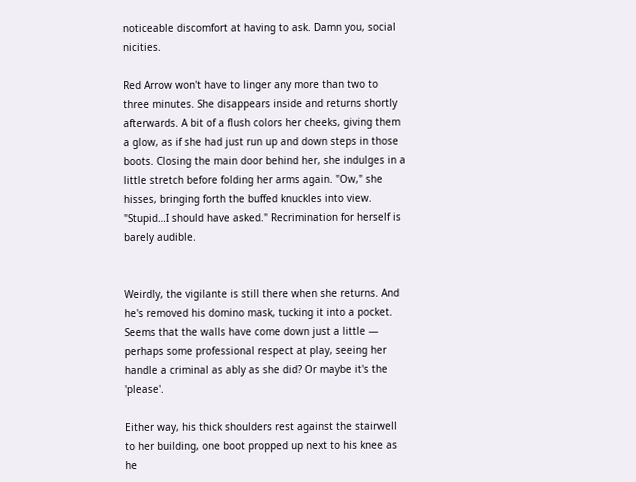noticeable discomfort at having to ask. Damn you, social nicities.

Red Arrow won't have to linger any more than two to three minutes. She disappears inside and returns shortly afterwards. A bit of a flush colors her cheeks, giving them a glow, as if she had just run up and down steps in those boots. Closing the main door behind her, she indulges in a little stretch before folding her arms again. "Ow," she hisses, bringing forth the buffed knuckles into view. "Stupid…I should have asked." Recrimination for herself is barely audible.


Weirdly, the vigilante is still there when she returns. And he's removed his domino mask, tucking it into a pocket. Seems that the walls have come down just a little — perhaps some professional respect at play, seeing her handle a criminal as ably as she did? Or maybe it's the 'please'.

Either way, his thick shoulders rest against the stairwell to her building, one boot propped up next to his knee as he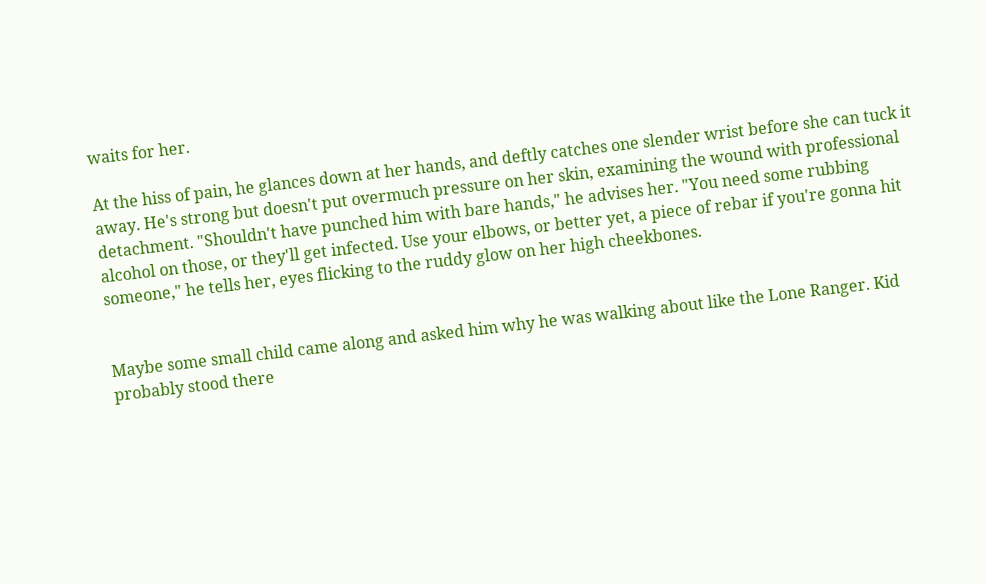waits for her.

At the hiss of pain, he glances down at her hands, and deftly catches one slender wrist before she can tuck it away. He's strong but doesn't put overmuch pressure on her skin, examining the wound with professional detachment. "Shouldn't have punched him with bare hands," he advises her. "You need some rubbing alcohol on those, or they'll get infected. Use your elbows, or better yet, a piece of rebar if you're gonna hit someone," he tells her, eyes flicking to the ruddy glow on her high cheekbones.


Maybe some small child came along and asked him why he was walking about like the Lone Ranger. Kid probably stood there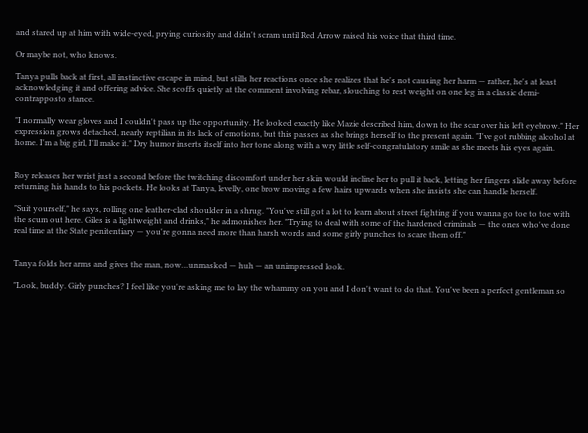and stared up at him with wide-eyed, prying curiosity and didn't scram until Red Arrow raised his voice that third time.

Or maybe not, who knows.

Tanya pulls back at first, all instinctive escape in mind, but stills her reactions once she realizes that he's not causing her harm — rather, he's at least acknowledging it and offering advice. She scoffs quietly at the comment involving rebar, slouching to rest weight on one leg in a classic demi-contrapposto stance.

"I normally wear gloves and I couldn't pass up the opportunity. He looked exactly like Mazie described him, down to the scar over his left eyebrow." Her expression grows detached, nearly reptilian in its lack of emotions, but this passes as she brings herself to the present again. "I've got rubbing alcohol at home. I'm a big girl, I'll make it." Dry humor inserts itself into her tone along with a wry little self-congratulatory smile as she meets his eyes again.


Roy releases her wrist just a second before the twitching discomfort under her skin would incline her to pull it back, letting her fingers slide away before returning his hands to his pockets. He looks at Tanya, levelly, one brow moving a few hairs upwards when she insists she can handle herself.

"Suit yourself," he says, rolling one leather-clad shoulder in a shrug. "You've still got a lot to learn about street fighting if you wanna go toe to toe with the scum out here. Giles is a lightweight and drinks," he admonishes her. "Trying to deal with some of the hardened criminals — the ones who've done real time at the State penitentiary — you're gonna need more than harsh words and some girly punches to scare them off."


Tanya folds her arms and gives the man, now…unmasked — huh — an unimpressed look.

"Look, buddy. Girly punches? I feel like you're asking me to lay the whammy on you and I don't want to do that. You've been a perfect gentleman so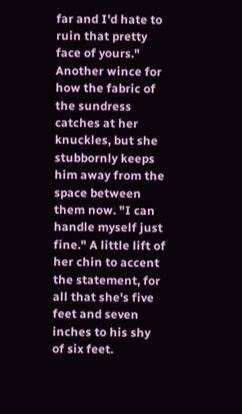far and I'd hate to ruin that pretty face of yours." Another wince for how the fabric of the sundress catches at her knuckles, but she stubbornly keeps him away from the space between them now. "I can handle myself just fine." A little lift of her chin to accent the statement, for all that she's five feet and seven inches to his shy of six feet.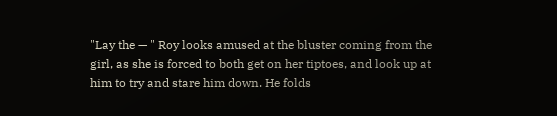"Lay the — " Roy looks amused at the bluster coming from the girl, as she is forced to both get on her tiptoes, and look up at him to try and stare him down. He folds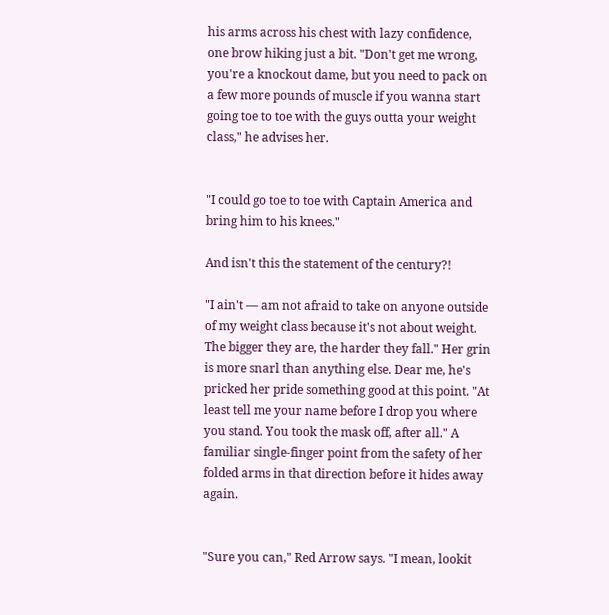his arms across his chest with lazy confidence, one brow hiking just a bit. "Don't get me wrong, you're a knockout dame, but you need to pack on a few more pounds of muscle if you wanna start going toe to toe with the guys outta your weight class," he advises her.


"I could go toe to toe with Captain America and bring him to his knees."

And isn't this the statement of the century?!

"I ain't — am not afraid to take on anyone outside of my weight class because it's not about weight. The bigger they are, the harder they fall." Her grin is more snarl than anything else. Dear me, he's pricked her pride something good at this point. "At least tell me your name before I drop you where you stand. You took the mask off, after all." A familiar single-finger point from the safety of her folded arms in that direction before it hides away again.


"Sure you can," Red Arrow says. "I mean, lookit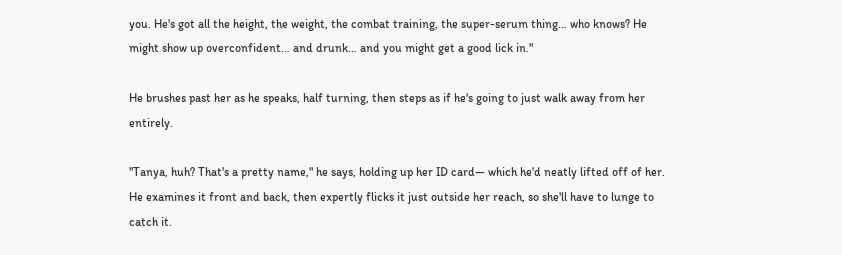you. He's got all the height, the weight, the combat training, the super-serum thing… who knows? He might show up overconfident… and drunk… and you might get a good lick in."

He brushes past her as he speaks, half turning, then steps as if he's going to just walk away from her entirely.

"Tanya, huh? That's a pretty name," he says, holding up her ID card— which he'd neatly lifted off of her. He examines it front and back, then expertly flicks it just outside her reach, so she'll have to lunge to catch it.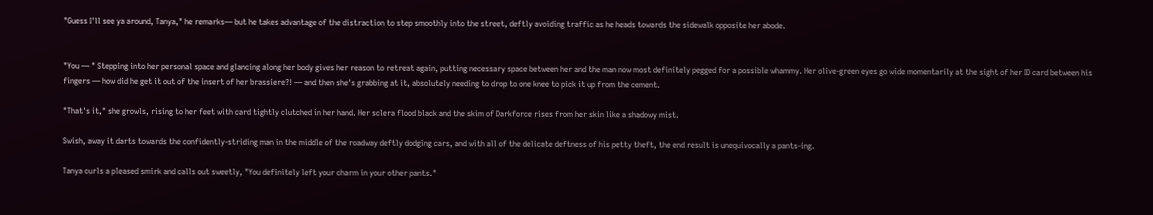"Guess I'll see ya around, Tanya," he remarks— but he takes advantage of the distraction to step smoothly into the street, deftly avoiding traffic as he heads towards the sidewalk opposite her abode.


"You — " Stepping into her personal space and glancing along her body gives her reason to retreat again, putting necessary space between her and the man now most definitely pegged for a possible whammy. Her olive-green eyes go wide momentarily at the sight of her ID card between his fingers — how did he get it out of the insert of her brassiere?! — and then she's grabbing at it, absolutely needing to drop to one knee to pick it up from the cement.

"That's it," she growls, rising to her feet with card tightly clutched in her hand. Her sclera flood black and the skim of Darkforce rises from her skin like a shadowy mist.

Swish, away it darts towards the confidently-striding man in the middle of the roadway deftly dodging cars, and with all of the delicate deftness of his petty theft, the end result is unequivocally a pants-ing.

Tanya curls a pleased smirk and calls out sweetly, "You definitely left your charm in your other pants."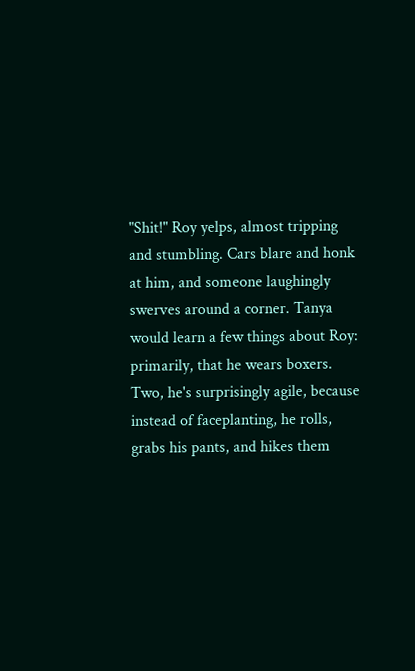"Shit!" Roy yelps, almost tripping and stumbling. Cars blare and honk at him, and someone laughingly swerves around a corner. Tanya would learn a few things about Roy: primarily, that he wears boxers. Two, he's surprisingly agile, because instead of faceplanting, he rolls, grabs his pants, and hikes them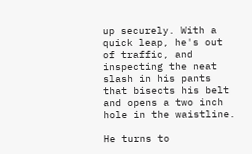up securely. With a quick leap, he's out of traffic, and inspecting the neat slash in his pants that bisects his belt and opens a two inch hole in the waistline.

He turns to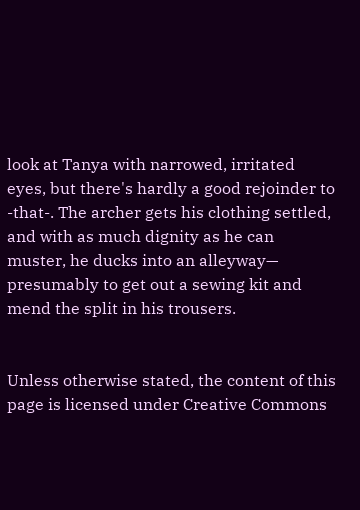look at Tanya with narrowed, irritated eyes, but there's hardly a good rejoinder to -that-. The archer gets his clothing settled, and with as much dignity as he can muster, he ducks into an alleyway— presumably to get out a sewing kit and mend the split in his trousers.


Unless otherwise stated, the content of this page is licensed under Creative Commons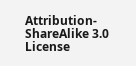Attribution-ShareAlike 3.0 License